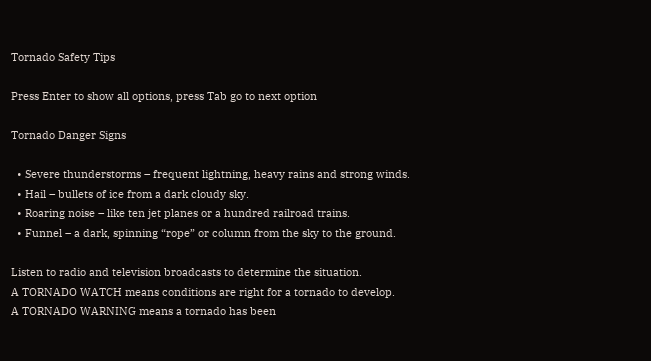Tornado Safety Tips

Press Enter to show all options, press Tab go to next option

Tornado Danger Signs

  • Severe thunderstorms – frequent lightning, heavy rains and strong winds.
  • Hail – bullets of ice from a dark cloudy sky.
  • Roaring noise – like ten jet planes or a hundred railroad trains.
  • Funnel – a dark, spinning “rope” or column from the sky to the ground.

Listen to radio and television broadcasts to determine the situation.
A TORNADO WATCH means conditions are right for a tornado to develop.
A TORNADO WARNING means a tornado has been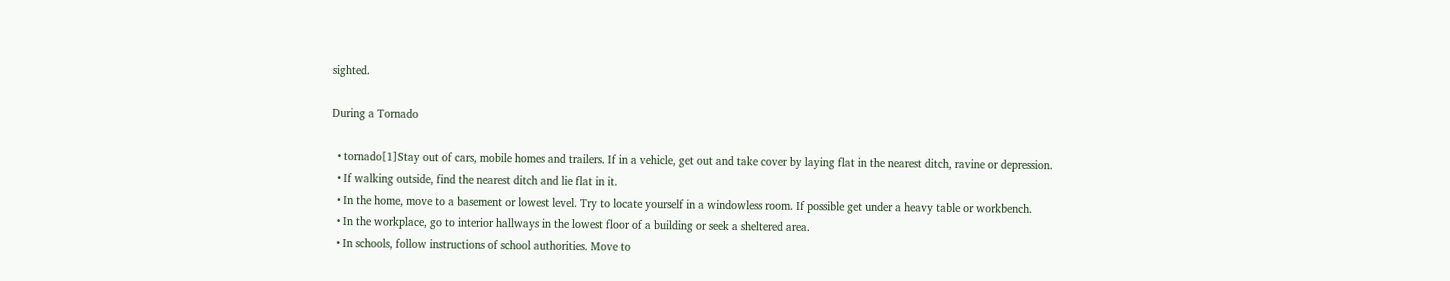sighted.

During a Tornado

  • tornado[1]Stay out of cars, mobile homes and trailers. If in a vehicle, get out and take cover by laying flat in the nearest ditch, ravine or depression.
  • If walking outside, find the nearest ditch and lie flat in it.
  • In the home, move to a basement or lowest level. Try to locate yourself in a windowless room. If possible get under a heavy table or workbench.
  • In the workplace, go to interior hallways in the lowest floor of a building or seek a sheltered area.
  • In schools, follow instructions of school authorities. Move to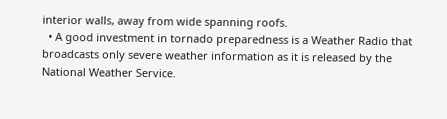interior walls, away from wide spanning roofs.
  • A good investment in tornado preparedness is a Weather Radio that broadcasts only severe weather information as it is released by the National Weather Service.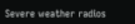Severe weather radios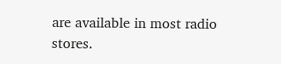are available in most radio stores.